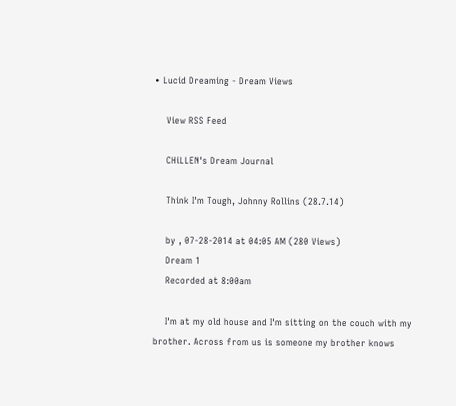• Lucid Dreaming - Dream Views

    View RSS Feed

    CHiLLEN's Dream Journal

    Think I'm Tough, Johnny Rollins (28.7.14)

    by , 07-28-2014 at 04:05 AM (280 Views)
    Dream 1
    Recorded at 8:00am

    I'm at my old house and I'm sitting on the couch with my brother. Across from us is someone my brother knows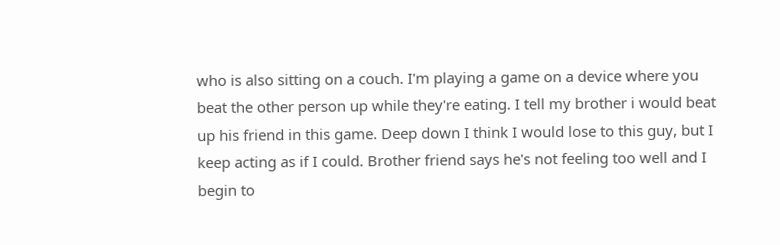who is also sitting on a couch. I'm playing a game on a device where you beat the other person up while they're eating. I tell my brother i would beat up his friend in this game. Deep down I think I would lose to this guy, but I keep acting as if I could. Brother friend says he's not feeling too well and I begin to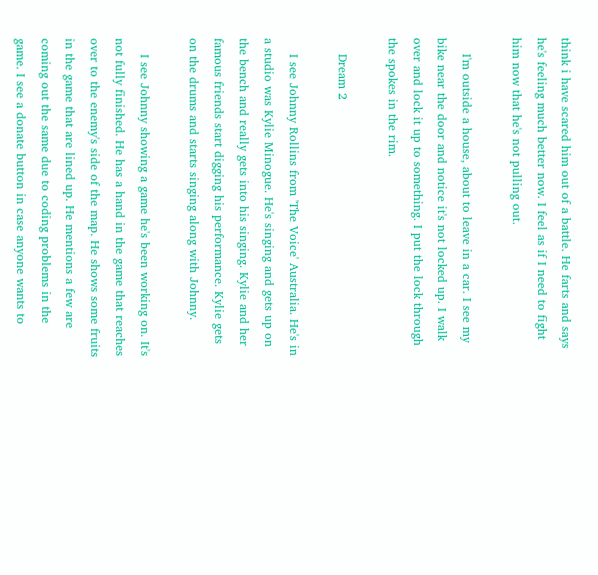think i have scared him out of a battle. He farts and says he's feeling much better now. I feel as if I need to fight him now that he's not pulling out.

    I'm outside a house, about to leave in a car. I see my bike near the door and notice it's not locked up. I walk over and lock it up to something. I put the lock through the spokes in the rim.

    Dream 2

    I see Johnny Rollins from 'The Voice' Australia. He's in a studio was Kylie Minogue. He's singing and gets up on the bench and really gets into his singing. Kylie and her famous friends start digging his performance. Kylie gets on the drums and starts singing along with Johnny.

    I see Johnny showing a game he's been working on. It's not fully finished. He has a hand in the game that reaches over to the enemy's side of the map. He shows some fruits in the game that are lined up. He mentions a few are coming out the same due to coding problems in the game. I see a donate button in case anyone wants to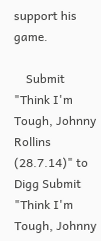support his game.

    Submit "Think I'm Tough, Johnny Rollins (28.7.14)" to Digg Submit "Think I'm Tough, Johnny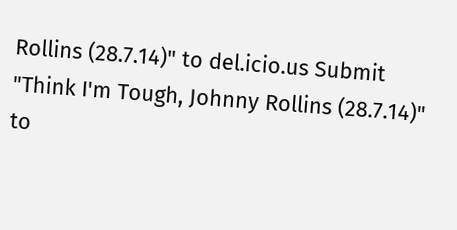Rollins (28.7.14)" to del.icio.us Submit "Think I'm Tough, Johnny Rollins (28.7.14)" to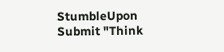StumbleUpon Submit "Think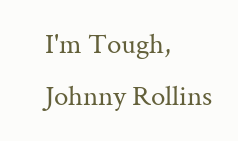I'm Tough, Johnny Rollins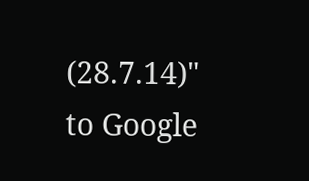(28.7.14)" to Google